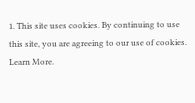1. This site uses cookies. By continuing to use this site, you are agreeing to our use of cookies. Learn More.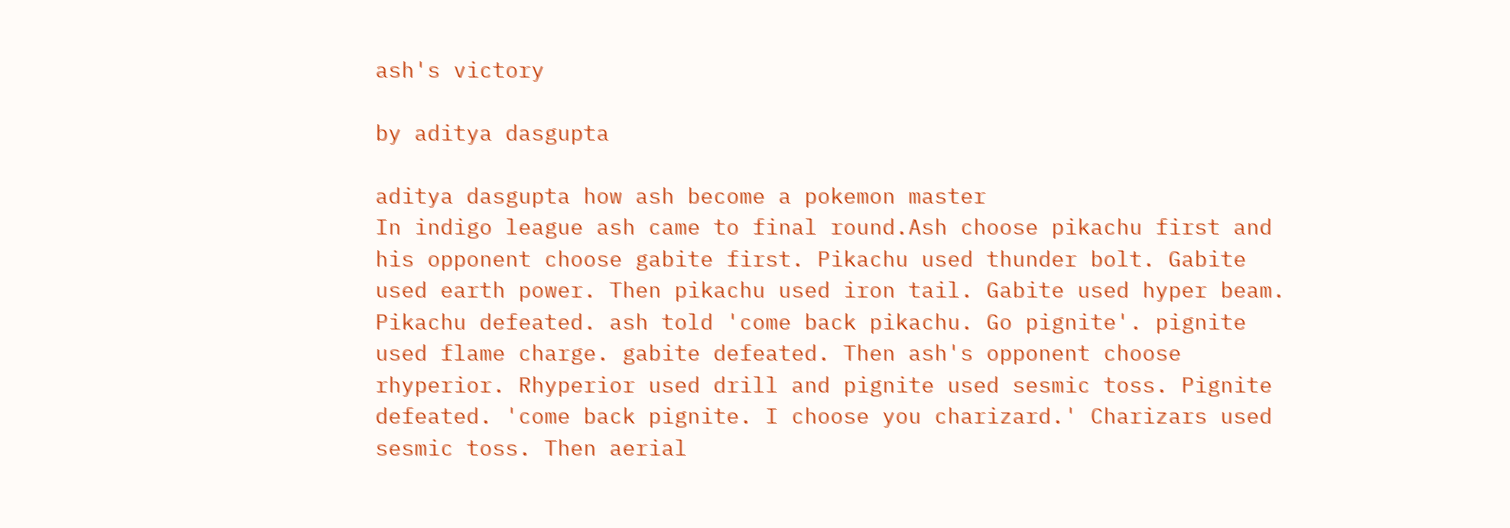ash's victory

by aditya dasgupta

aditya dasgupta how ash become a pokemon master
In indigo league ash came to final round.Ash choose pikachu first and his opponent choose gabite first. Pikachu used thunder bolt. Gabite used earth power. Then pikachu used iron tail. Gabite used hyper beam. Pikachu defeated. ash told 'come back pikachu. Go pignite'. pignite used flame charge. gabite defeated. Then ash's opponent choose rhyperior. Rhyperior used drill and pignite used sesmic toss. Pignite defeated. 'come back pignite. I choose you charizard.' Charizars used sesmic toss. Then aerial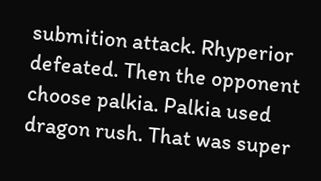submition attack. Rhyperior defeated. Then the opponent choose palkia. Palkia used dragon rush. That was super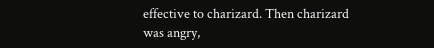effective to charizard. Then charizard was angry,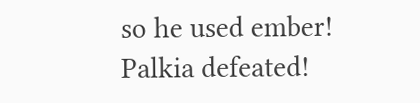so he used ember! Palkia defeated!